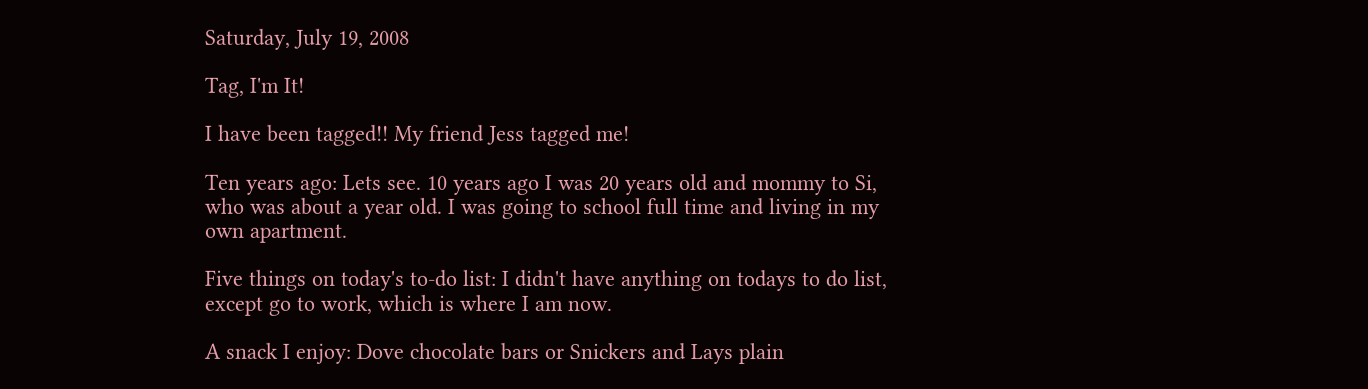Saturday, July 19, 2008

Tag, I'm It!

I have been tagged!! My friend Jess tagged me!

Ten years ago: Lets see. 10 years ago I was 20 years old and mommy to Si, who was about a year old. I was going to school full time and living in my own apartment.

Five things on today's to-do list: I didn't have anything on todays to do list, except go to work, which is where I am now.

A snack I enjoy: Dove chocolate bars or Snickers and Lays plain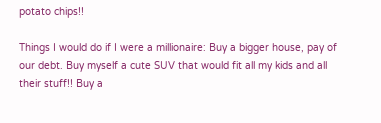potato chips!!

Things I would do if I were a millionaire: Buy a bigger house, pay of our debt. Buy myself a cute SUV that would fit all my kids and all their stuff!! Buy a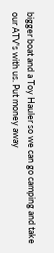bigger boat and a Toy Hauler so we can go camping and take our ATV's with us. Put money away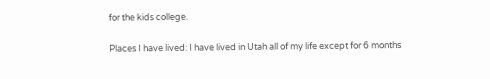for the kids college.

Places I have lived: I have lived in Utah all of my life except for 6 months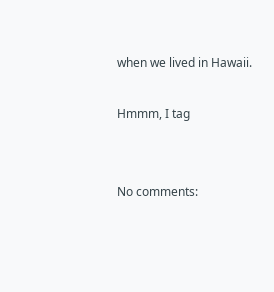when we lived in Hawaii.

Hmmm, I tag


No comments: